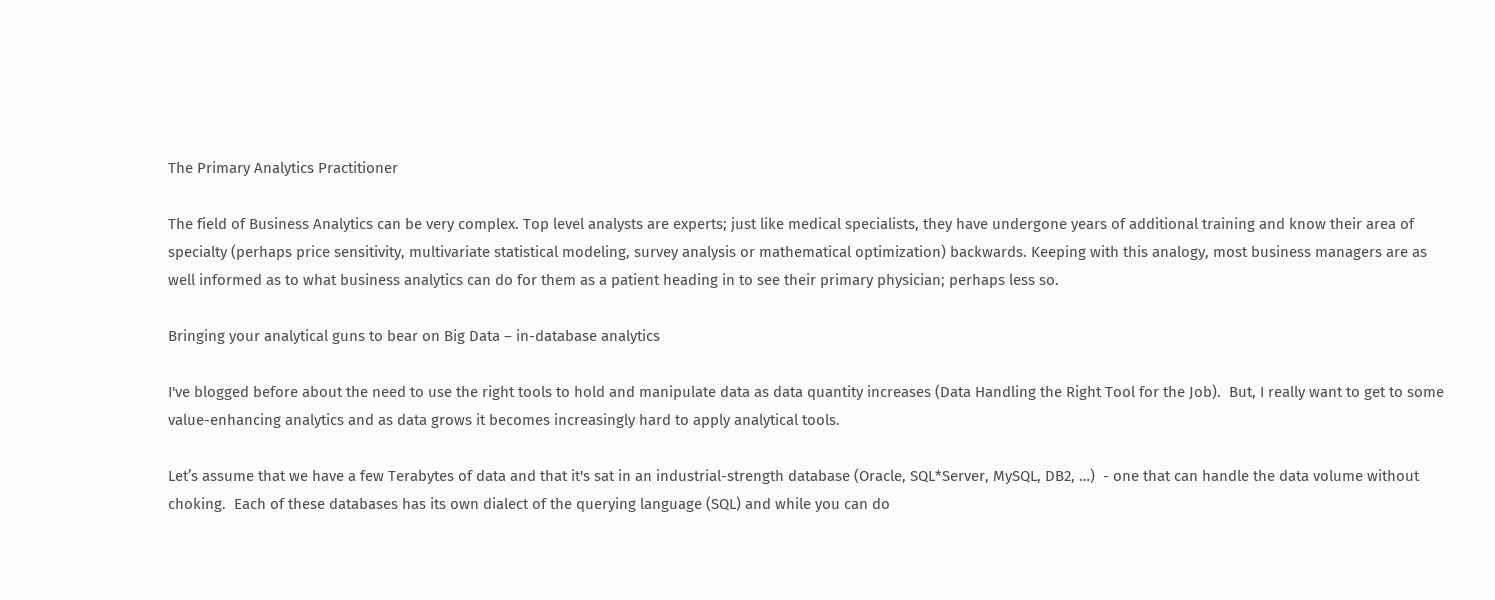The Primary Analytics Practitioner

The field of Business Analytics can be very complex. Top level analysts are experts; just like medical specialists, they have undergone years of additional training and know their area of specialty (perhaps price sensitivity, multivariate statistical modeling, survey analysis or mathematical optimization) backwards. Keeping with this analogy, most business managers are as well informed as to what business analytics can do for them as a patient heading in to see their primary physician; perhaps less so.

Bringing your analytical guns to bear on Big Data – in-database analytics

I've blogged before about the need to use the right tools to hold and manipulate data as data quantity increases (Data Handling the Right Tool for the Job).  But, I really want to get to some value-enhancing analytics and as data grows it becomes increasingly hard to apply analytical tools.

Let’s assume that we have a few Terabytes of data and that it's sat in an industrial-strength database (Oracle, SQL*Server, MySQL, DB2, …)  - one that can handle the data volume without choking.  Each of these databases has its own dialect of the querying language (SQL) and while you can do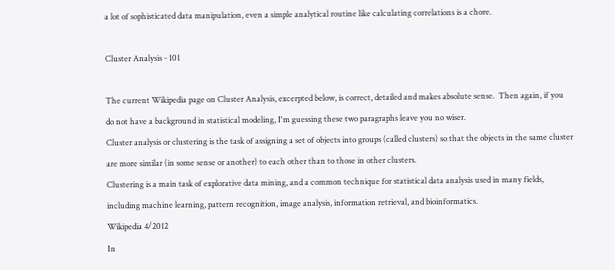a lot of sophisticated data manipulation, even a simple analytical routine like calculating correlations is a chore.

Cluster Analysis - 101

The current Wikipedia page on Cluster Analysis, excerpted below, is correct, detailed and makes absolute sense.  Then again, if you do not have a background in statistical modeling, I'm guessing these two paragraphs leave you no wiser.
Cluster analysis or clustering is the task of assigning a set of objects into groups (called clusters) so that the objects in the same cluster are more similar (in some sense or another) to each other than to those in other clusters.
Clustering is a main task of explorative data mining, and a common technique for statistical data analysis used in many fields, including machine learning, pattern recognition, image analysis, information retrieval, and bioinformatics.
Wikipedia 4/2012
In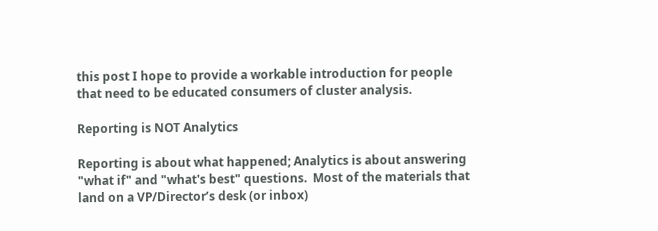this post I hope to provide a workable introduction for people that need to be educated consumers of cluster analysis.

Reporting is NOT Analytics

Reporting is about what happened; Analytics is about answering "what if" and "what's best" questions.  Most of the materials that land on a VP/Director’s desk (or inbox)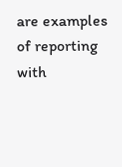are examples of reporting with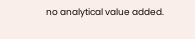no analytical value added.